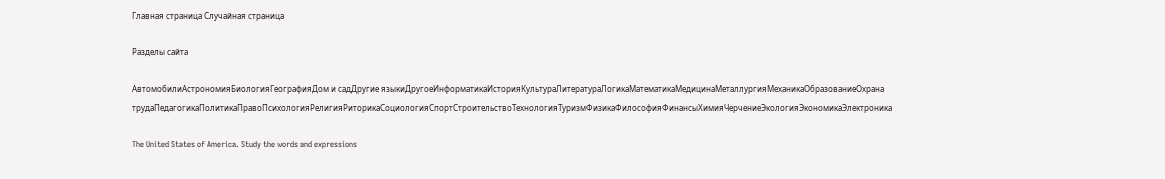Главная страница Случайная страница

Разделы сайта

АвтомобилиАстрономияБиологияГеографияДом и садДругие языкиДругоеИнформатикаИсторияКультураЛитератураЛогикаМатематикаМедицинаМеталлургияМеханикаОбразованиеОхрана трудаПедагогикаПолитикаПравоПсихологияРелигияРиторикаСоциологияСпортСтроительствоТехнологияТуризмФизикаФилософияФинансыХимияЧерчениеЭкологияЭкономикаЭлектроника

The United States of America. Study the words and expressions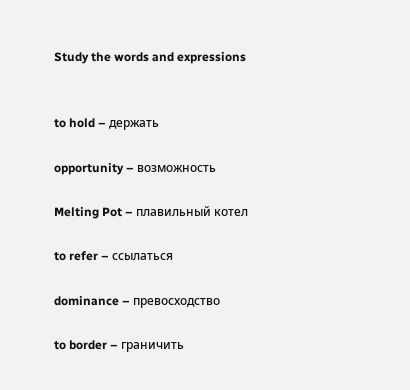Study the words and expressions


to hold – держать

opportunity – возможность

Melting Pot – плавильный котел

to refer – ссылаться

dominance – превосходство

to border – граничить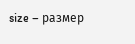size – размер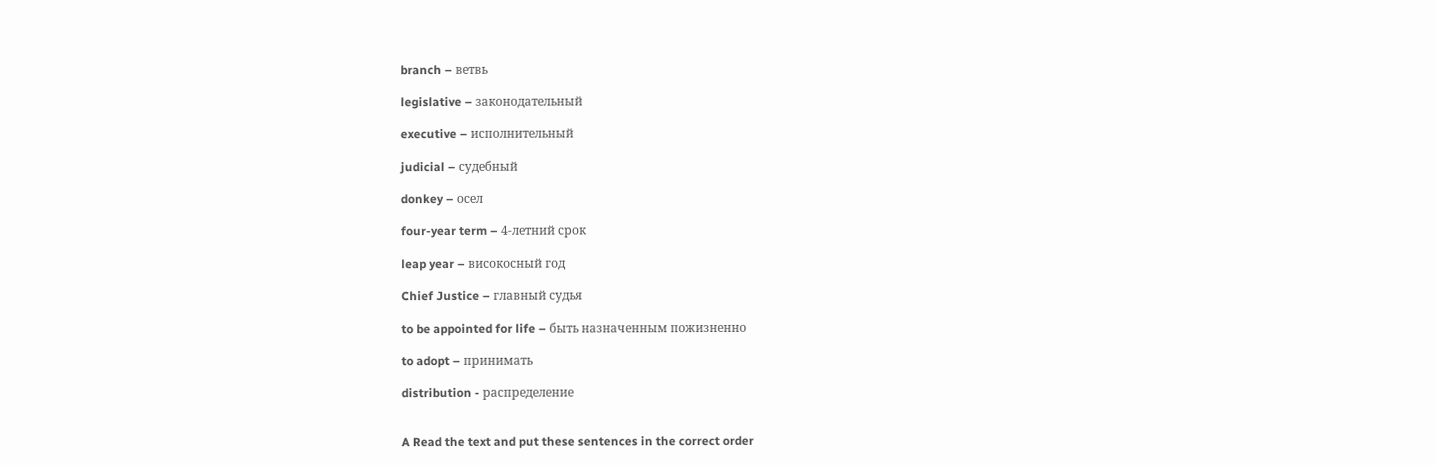branch – ветвь

legislative – законодательный

executive – исполнительный

judicial – судебный

donkey – осел

four-year term – 4-летний срок

leap year – високосный год

Chief Justice – главный судья

to be appointed for life – быть назначенным пожизненно

to adopt – принимать

distribution - распределение


A Read the text and put these sentences in the correct order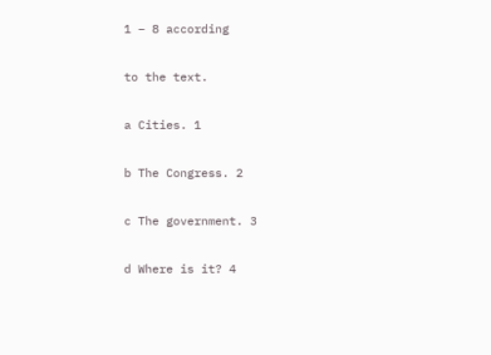1 – 8 according

to the text.

a Cities. 1

b The Congress. 2

c The government. 3

d Where is it? 4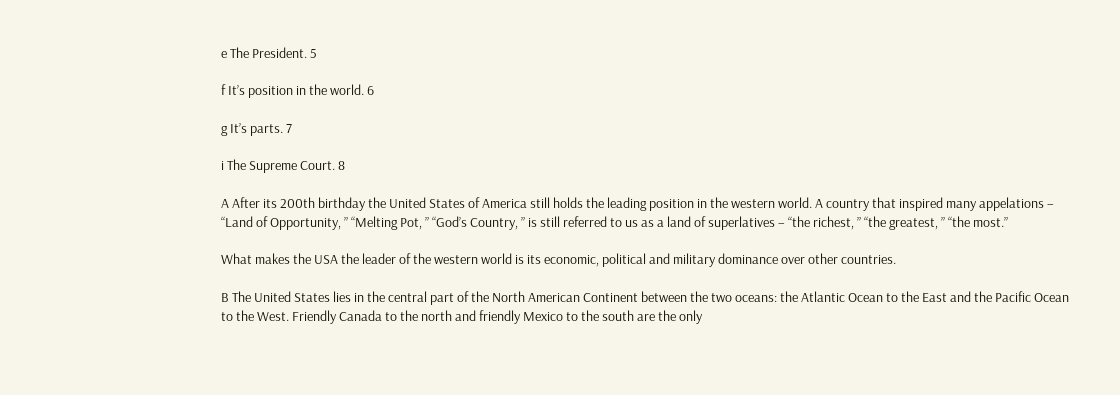e The President. 5

f It’s position in the world. 6

g It’s parts. 7

i The Supreme Court. 8

A After its 200th birthday the United States of America still holds the leading position in the western world. A country that inspired many appelations – “Land of Opportunity, ” “Melting Pot, ” “God’s Country, ” is still referred to us as a land of superlatives – “the richest, ” “the greatest, ” “the most.”

What makes the USA the leader of the western world is its economic, political and military dominance over other countries.

B The United States lies in the central part of the North American Continent between the two oceans: the Atlantic Ocean to the East and the Pacific Ocean to the West. Friendly Canada to the north and friendly Mexico to the south are the only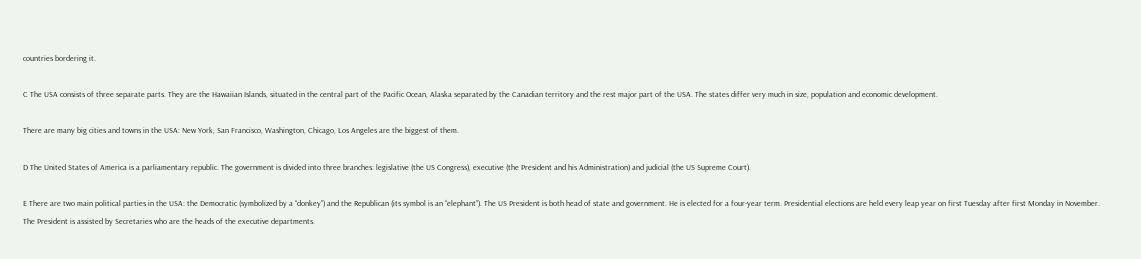countries bordering it.

C The USA consists of three separate parts. They are the Hawaiian Islands, situated in the central part of the Pacific Ocean, Alaska separated by the Canadian territory and the rest major part of the USA. The states differ very much in size, population and economic development.

There are many big cities and towns in the USA: New York, San Francisco, Washington, Chicago, Los Angeles are the biggest of them.

D The United States of America is a parliamentary republic. The government is divided into three branches: legislative (the US Congress), executive (the President and his Administration) and judicial (the US Supreme Court).

E There are two main political parties in the USA: the Democratic (symbolized by a “donkey”) and the Republican (its symbol is an “elephant”). The US President is both head of state and government. He is elected for a four-year term. Presidential elections are held every leap year on first Tuesday after first Monday in November. The President is assisted by Secretaries who are the heads of the executive departments.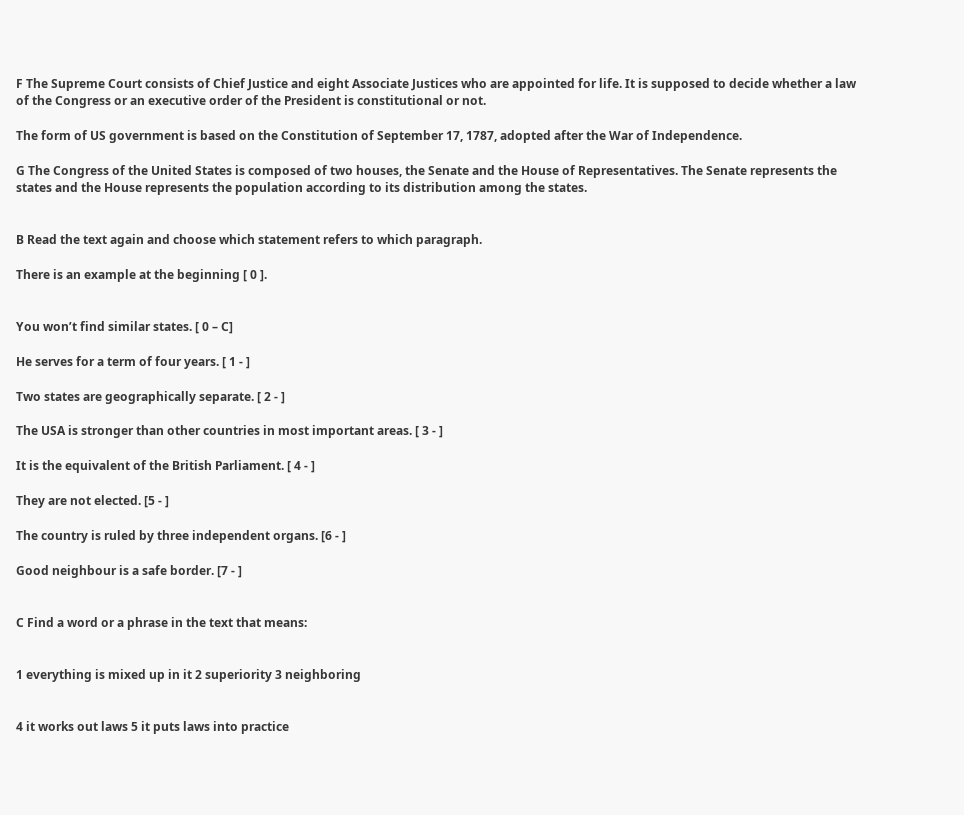F The Supreme Court consists of Chief Justice and eight Associate Justices who are appointed for life. It is supposed to decide whether a law of the Congress or an executive order of the President is constitutional or not.

The form of US government is based on the Constitution of September 17, 1787, adopted after the War of Independence.

G The Congress of the United States is composed of two houses, the Senate and the House of Representatives. The Senate represents the states and the House represents the population according to its distribution among the states.


B Read the text again and choose which statement refers to which paragraph.

There is an example at the beginning [ 0 ].


You won’t find similar states. [ 0 – C]

He serves for a term of four years. [ 1 - ]

Two states are geographically separate. [ 2 - ]

The USA is stronger than other countries in most important areas. [ 3 - ]

It is the equivalent of the British Parliament. [ 4 - ]

They are not elected. [5 - ]

The country is ruled by three independent organs. [6 - ]

Good neighbour is a safe border. [7 - ]


C Find a word or a phrase in the text that means:


1 everything is mixed up in it 2 superiority 3 neighboring


4 it works out laws 5 it puts laws into practice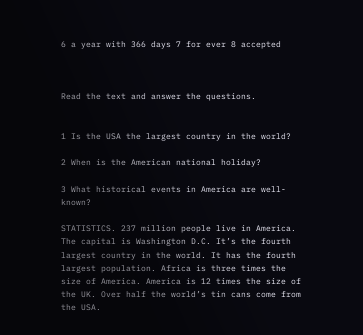6 a year with 366 days 7 for ever 8 accepted



Read the text and answer the questions.


1 Is the USA the largest country in the world?

2 When is the American national holiday?

3 What historical events in America are well-known?

STATISTICS. 237 million people live in America. The capital is Washington D.C. It’s the fourth largest country in the world. It has the fourth largest population. Africa is three times the size of America. America is 12 times the size of the UK. Over half the world’s tin cans come from the USA.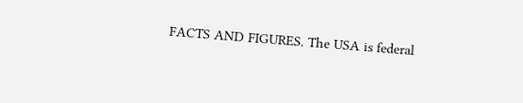FACTS AND FIGURES. The USA is federal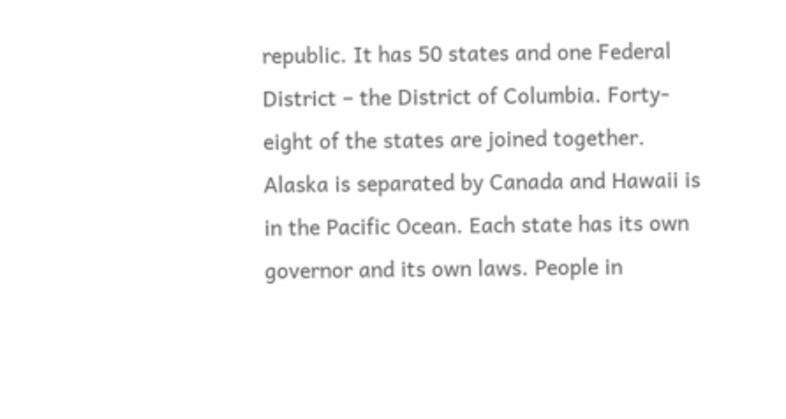republic. It has 50 states and one Federal District – the District of Columbia. Forty-eight of the states are joined together. Alaska is separated by Canada and Hawaii is in the Pacific Ocean. Each state has its own governor and its own laws. People in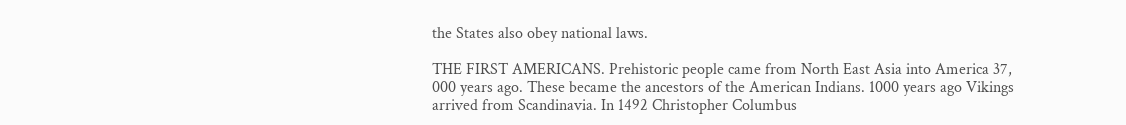the States also obey national laws.

THE FIRST AMERICANS. Prehistoric people came from North East Asia into America 37, 000 years ago. These became the ancestors of the American Indians. 1000 years ago Vikings arrived from Scandinavia. In 1492 Christopher Columbus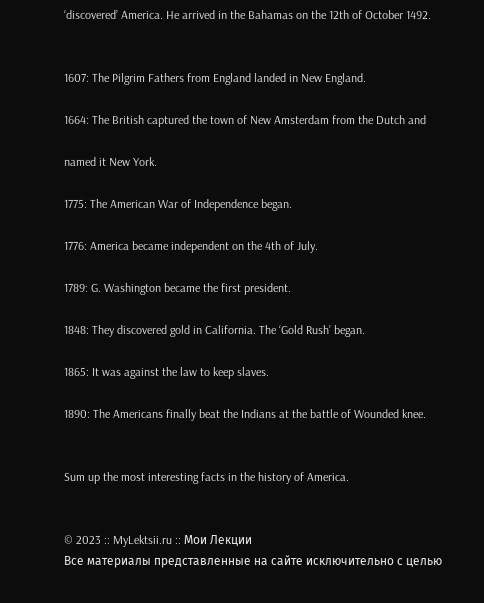‘discovered’ America. He arrived in the Bahamas on the 12th of October 1492.


1607: The Pilgrim Fathers from England landed in New England.

1664: The British captured the town of New Amsterdam from the Dutch and

named it New York.

1775: The American War of Independence began.

1776: America became independent on the 4th of July.

1789: G. Washington became the first president.

1848: They discovered gold in California. The ‘Gold Rush’ began.

1865: It was against the law to keep slaves.

1890: The Americans finally beat the Indians at the battle of Wounded knee.


Sum up the most interesting facts in the history of America.


© 2023 :: MyLektsii.ru :: Мои Лекции
Все материалы представленные на сайте исключительно с целью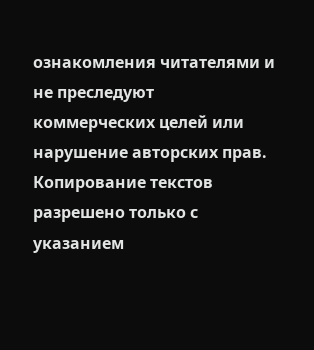ознакомления читателями и не преследуют коммерческих целей или нарушение авторских прав.
Копирование текстов разрешено только с указанием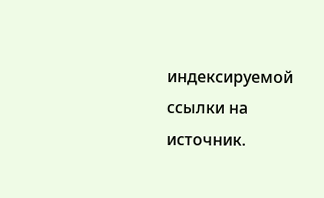индексируемой ссылки на источник.